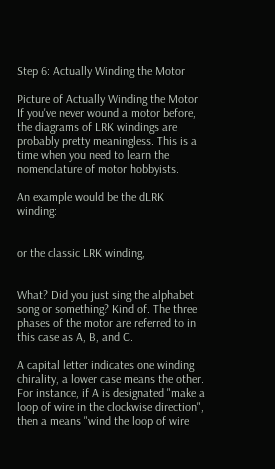Step 6: Actually Winding the Motor

Picture of Actually Winding the Motor
If you've never wound a motor before, the diagrams of LRK windings are probably pretty meaningless. This is a time when you need to learn the nomenclature of motor hobbyists.

An example would be the dLRK winding:


or the classic LRK winding,


What? Did you just sing the alphabet song or something? Kind of. The three phases of the motor are referred to in this case as A, B, and C.

A capital letter indicates one winding chirality, a lower case means the other. For instance, if A is designated "make a loop of wire in the clockwise direction", then a means "wind the loop of wire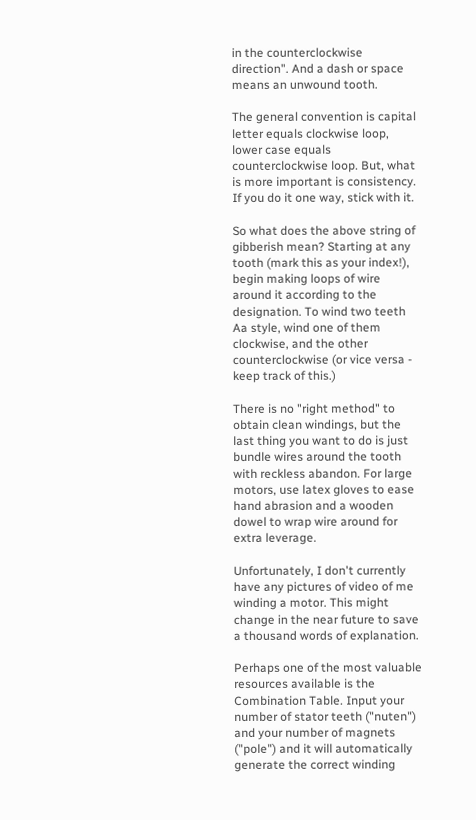in the counterclockwise direction". And a dash or space means an unwound tooth.

The general convention is capital letter equals clockwise loop, lower case equals counterclockwise loop. But, what is more important is consistency. If you do it one way, stick with it.

So what does the above string of gibberish mean? Starting at any tooth (mark this as your index!), begin making loops of wire around it according to the designation. To wind two teeth Aa style, wind one of them clockwise, and the other counterclockwise (or vice versa - keep track of this.)

There is no "right method" to obtain clean windings, but the last thing you want to do is just bundle wires around the tooth with reckless abandon. For large motors, use latex gloves to ease hand abrasion and a wooden dowel to wrap wire around for extra leverage.

Unfortunately, I don't currently have any pictures of video of me winding a motor. This might change in the near future to save a thousand words of explanation.

Perhaps one of the most valuable resources available is the Combination Table. Input your number of stator teeth ("nuten") and your number of magnets ("pole") and it will automatically generate the correct winding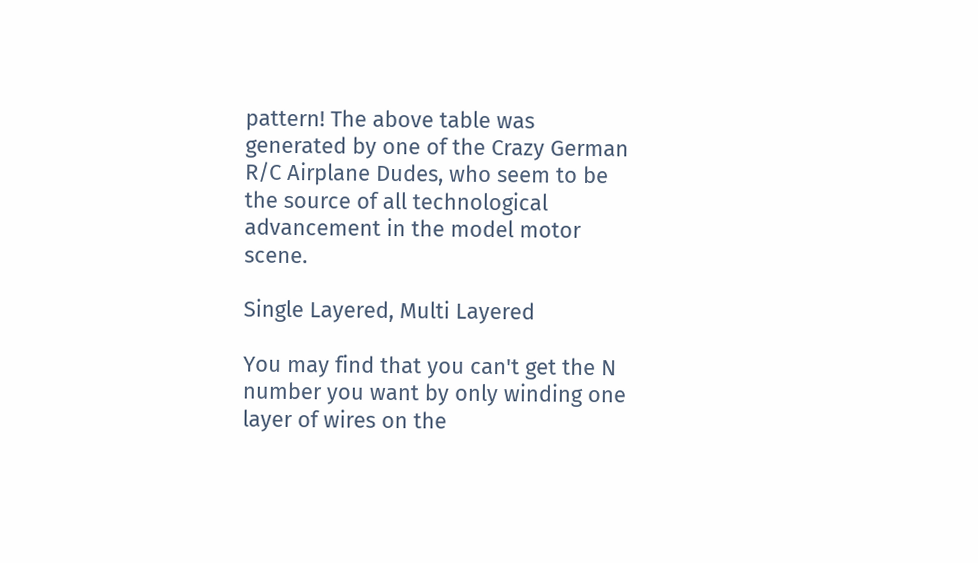pattern! The above table was generated by one of the Crazy German R/C Airplane Dudes, who seem to be the source of all technological advancement in the model motor scene.

Single Layered, Multi Layered

You may find that you can't get the N number you want by only winding one layer of wires on the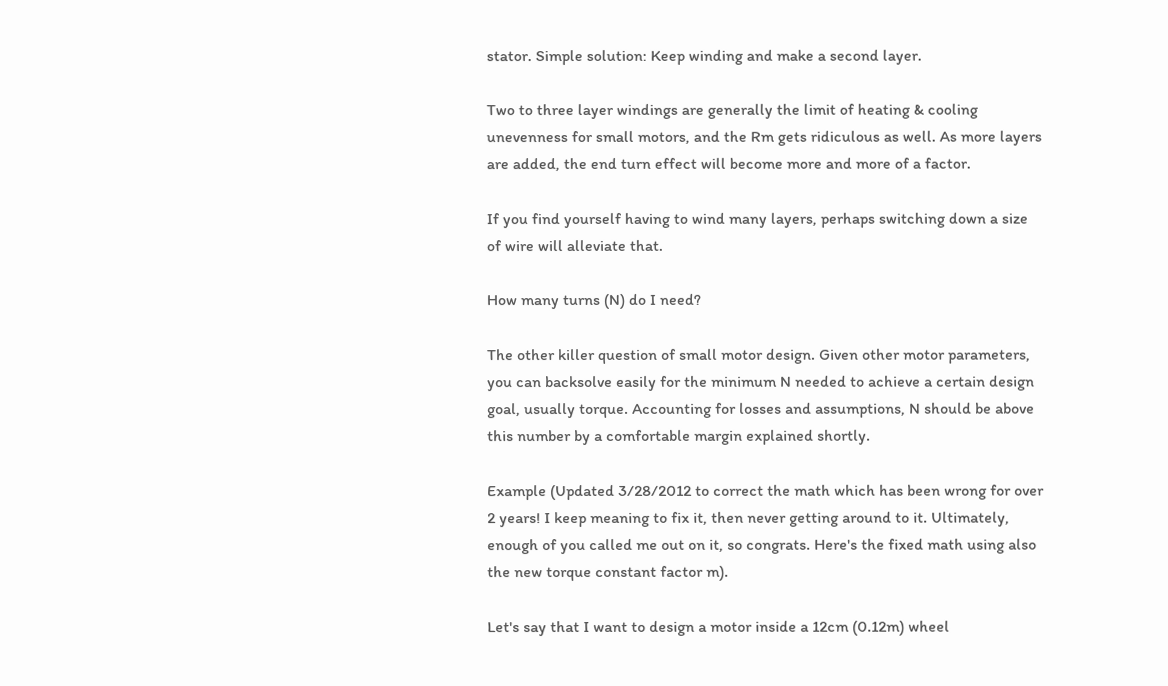stator. Simple solution: Keep winding and make a second layer.

Two to three layer windings are generally the limit of heating & cooling unevenness for small motors, and the Rm gets ridiculous as well. As more layers are added, the end turn effect will become more and more of a factor.

If you find yourself having to wind many layers, perhaps switching down a size of wire will alleviate that.

How many turns (N) do I need?

The other killer question of small motor design. Given other motor parameters, you can backsolve easily for the minimum N needed to achieve a certain design goal, usually torque. Accounting for losses and assumptions, N should be above this number by a comfortable margin explained shortly.

Example (Updated 3/28/2012 to correct the math which has been wrong for over 2 years! I keep meaning to fix it, then never getting around to it. Ultimately, enough of you called me out on it, so congrats. Here's the fixed math using also the new torque constant factor m).

Let's say that I want to design a motor inside a 12cm (0.12m) wheel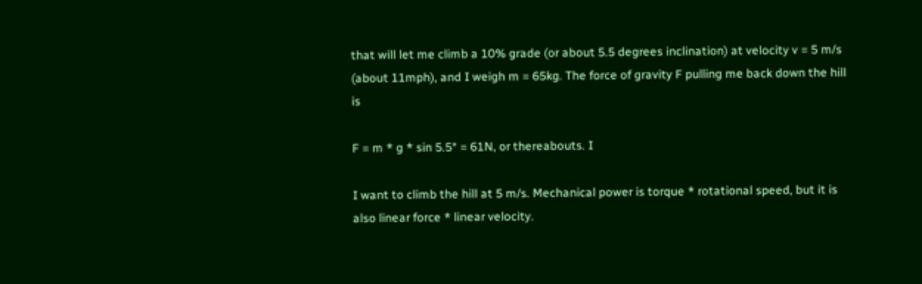that will let me climb a 10% grade (or about 5.5 degrees inclination) at velocity v = 5 m/s (about 11mph), and I weigh m = 65kg. The force of gravity F pulling me back down the hill is

F = m * g * sin 5.5° = 61N, or thereabouts. I

I want to climb the hill at 5 m/s. Mechanical power is torque * rotational speed, but it is also linear force * linear velocity.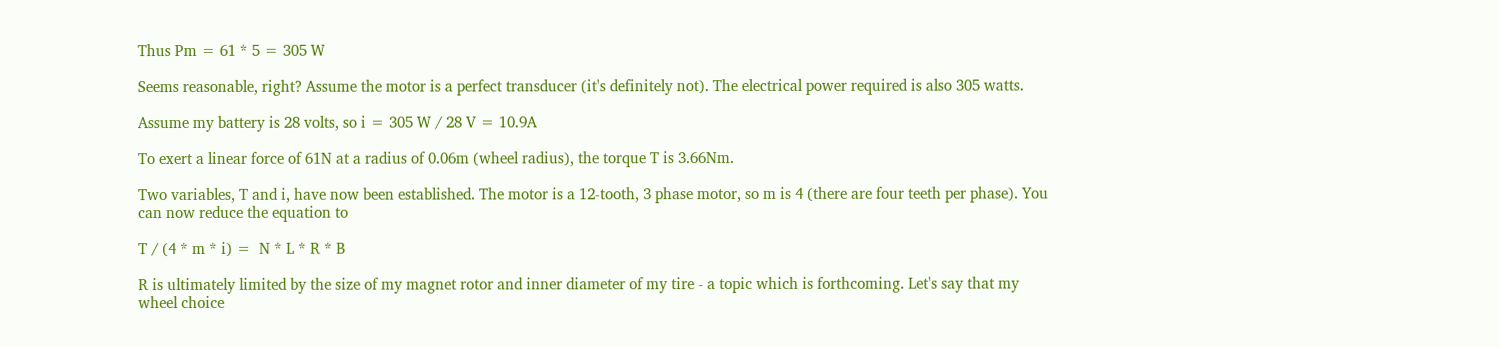Thus Pm = 61 * 5 = 305 W

Seems reasonable, right? Assume the motor is a perfect transducer (it's definitely not). The electrical power required is also 305 watts.

Assume my battery is 28 volts, so i = 305 W / 28 V = 10.9A

To exert a linear force of 61N at a radius of 0.06m (wheel radius), the torque T is 3.66Nm.

Two variables, T and i, have now been established. The motor is a 12-tooth, 3 phase motor, so m is 4 (there are four teeth per phase). You can now reduce the equation to

T / (4 * m * i) =  N * L * R * B

R is ultimately limited by the size of my magnet rotor and inner diameter of my tire - a topic which is forthcoming. Let's say that my wheel choice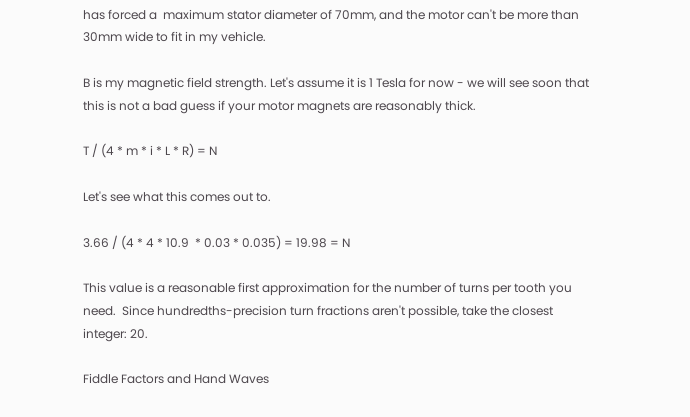has forced a  maximum stator diameter of 70mm, and the motor can't be more than 30mm wide to fit in my vehicle.

B is my magnetic field strength. Let's assume it is 1 Tesla for now - we will see soon that this is not a bad guess if your motor magnets are reasonably thick.

T / (4 * m * i * L * R) = N

Let's see what this comes out to.

3.66 / (4 * 4 * 10.9  * 0.03 * 0.035) = 19.98 = N

This value is a reasonable first approximation for the number of turns per tooth you need.  Since hundredths-precision turn fractions aren't possible, take the closest integer: 20.

Fiddle Factors and Hand Waves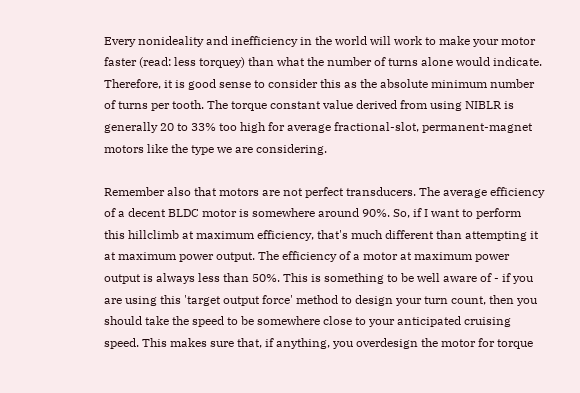Every nonideality and inefficiency in the world will work to make your motor faster (read: less torquey) than what the number of turns alone would indicate. Therefore, it is good sense to consider this as the absolute minimum number of turns per tooth. The torque constant value derived from using NIBLR is generally 20 to 33% too high for average fractional-slot, permanent-magnet motors like the type we are considering.

Remember also that motors are not perfect transducers. The average efficiency of a decent BLDC motor is somewhere around 90%. So, if I want to perform this hillclimb at maximum efficiency, that's much different than attempting it at maximum power output. The efficiency of a motor at maximum power output is always less than 50%. This is something to be well aware of - if you are using this 'target output force' method to design your turn count, then you should take the speed to be somewhere close to your anticipated cruising speed. This makes sure that, if anything, you overdesign the motor for torque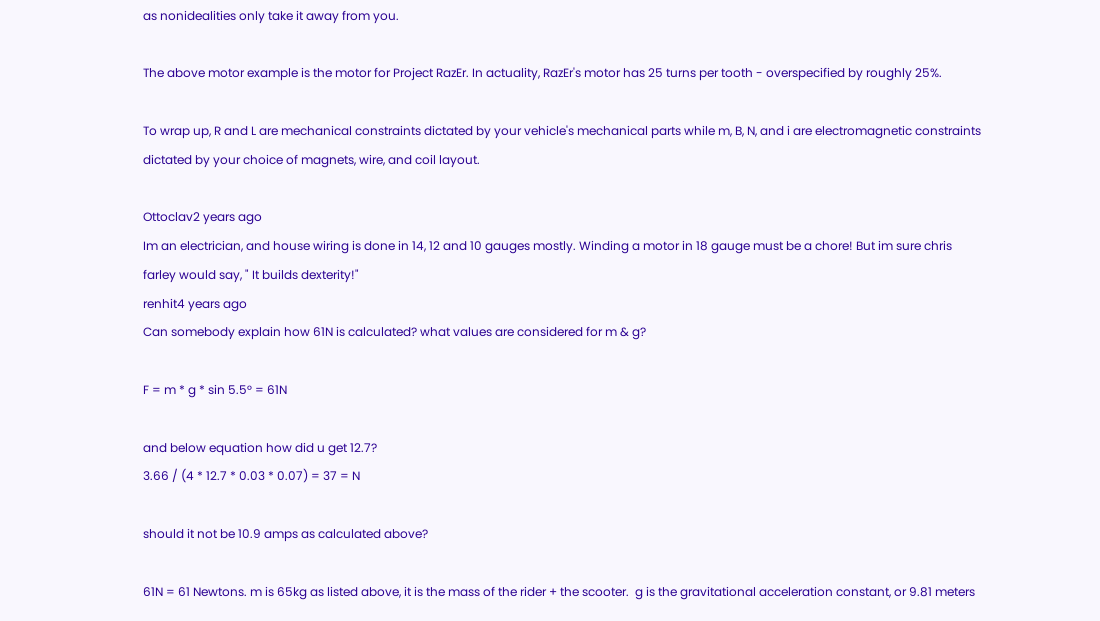as nonidealities only take it away from you.

The above motor example is the motor for Project RazEr. In actuality, RazEr's motor has 25 turns per tooth - overspecified by roughly 25%.

To wrap up, R and L are mechanical constraints dictated by your vehicle's mechanical parts while m, B, N, and i are electromagnetic constraints dictated by your choice of magnets, wire, and coil layout.

Ottoclav2 years ago
Im an electrician, and house wiring is done in 14, 12 and 10 gauges mostly. Winding a motor in 18 gauge must be a chore! But im sure chris farley would say, " It builds dexterity!"
renhit4 years ago
Can somebody explain how 61N is calculated? what values are considered for m & g?

F = m * g * sin 5.5° = 61N

and below equation how did u get 12.7?
3.66 / (4 * 12.7 * 0.03 * 0.07) = 37 = N

should it not be 10.9 amps as calculated above?

61N = 61 Newtons. m is 65kg as listed above, it is the mass of the rider + the scooter.  g is the gravitational acceleration constant, or 9.81 meters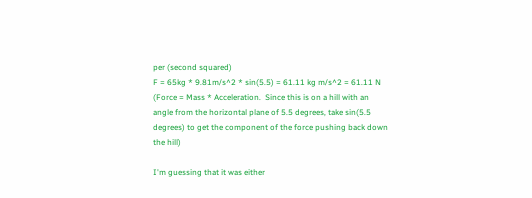per (second squared)
F = 65kg * 9.81m/s^2 * sin(5.5) = 61.11 kg m/s^2 = 61.11 N
(Force = Mass * Acceleration.  Since this is on a hill with an angle from the horizontal plane of 5.5 degrees, take sin(5.5 degrees) to get the component of the force pushing back down the hill)

I'm guessing that it was either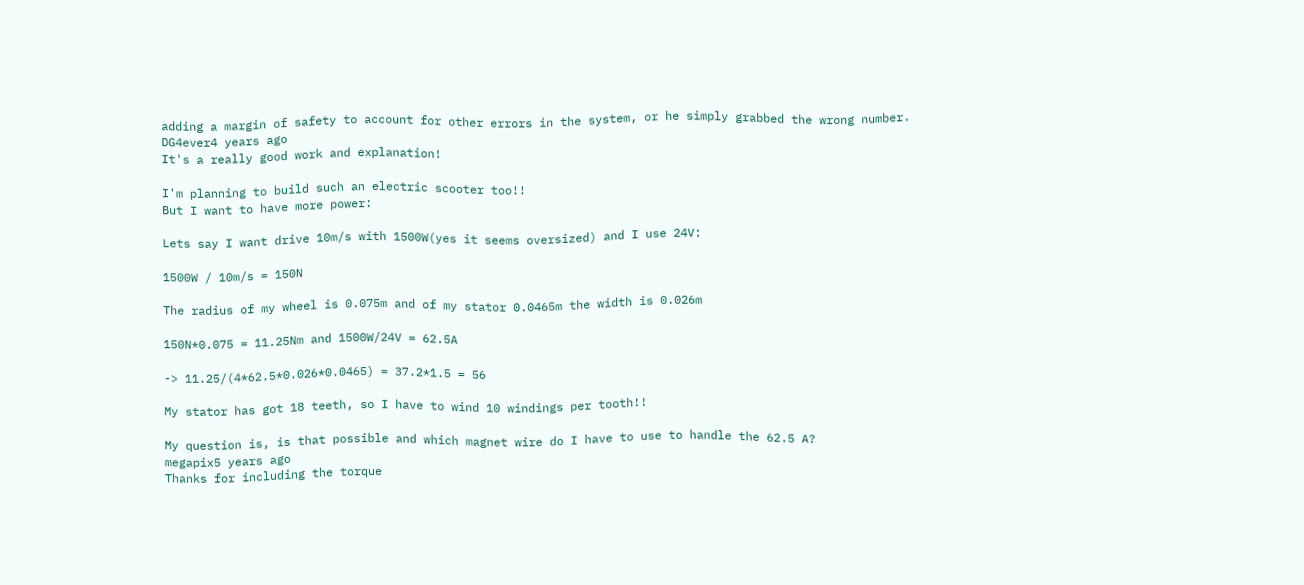adding a margin of safety to account for other errors in the system, or he simply grabbed the wrong number.
DG4ever4 years ago
It's a really good work and explanation!

I'm planning to build such an electric scooter too!!
But I want to have more power:

Lets say I want drive 10m/s with 1500W(yes it seems oversized) and I use 24V:

1500W / 10m/s = 150N

The radius of my wheel is 0.075m and of my stator 0.0465m the width is 0.026m

150N*0.075 = 11.25Nm and 1500W/24V = 62.5A

-> 11.25/(4*62.5*0.026*0.0465) = 37.2*1.5 = 56

My stator has got 18 teeth, so I have to wind 10 windings per tooth!!

My question is, is that possible and which magnet wire do I have to use to handle the 62.5 A?
megapix5 years ago
Thanks for including the torque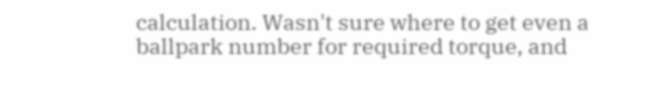calculation. Wasn't sure where to get even a ballpark number for required torque, and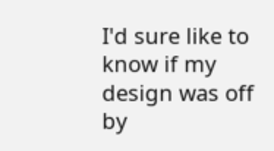I'd sure like to know if my design was off by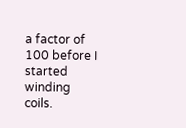a factor of 100 before I started winding coils.